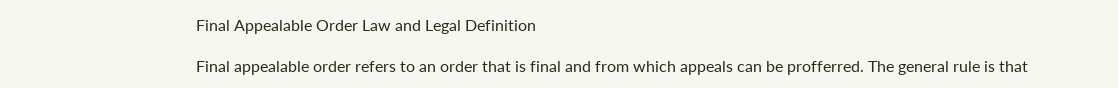Final Appealable Order Law and Legal Definition

Final appealable order refers to an order that is final and from which appeals can be profferred. The general rule is that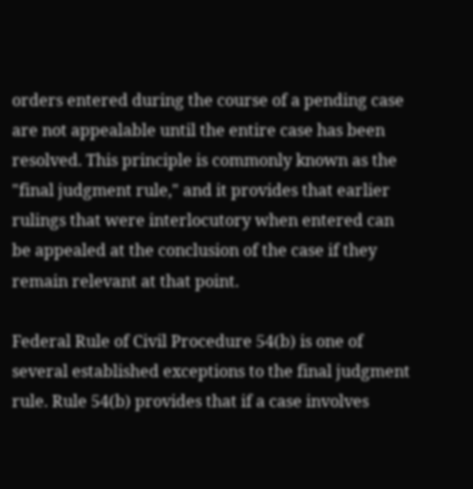orders entered during the course of a pending case are not appealable until the entire case has been resolved. This principle is commonly known as the "final judgment rule," and it provides that earlier rulings that were interlocutory when entered can be appealed at the conclusion of the case if they remain relevant at that point.

Federal Rule of Civil Procedure 54(b) is one of several established exceptions to the final judgment rule. Rule 54(b) provides that if a case involves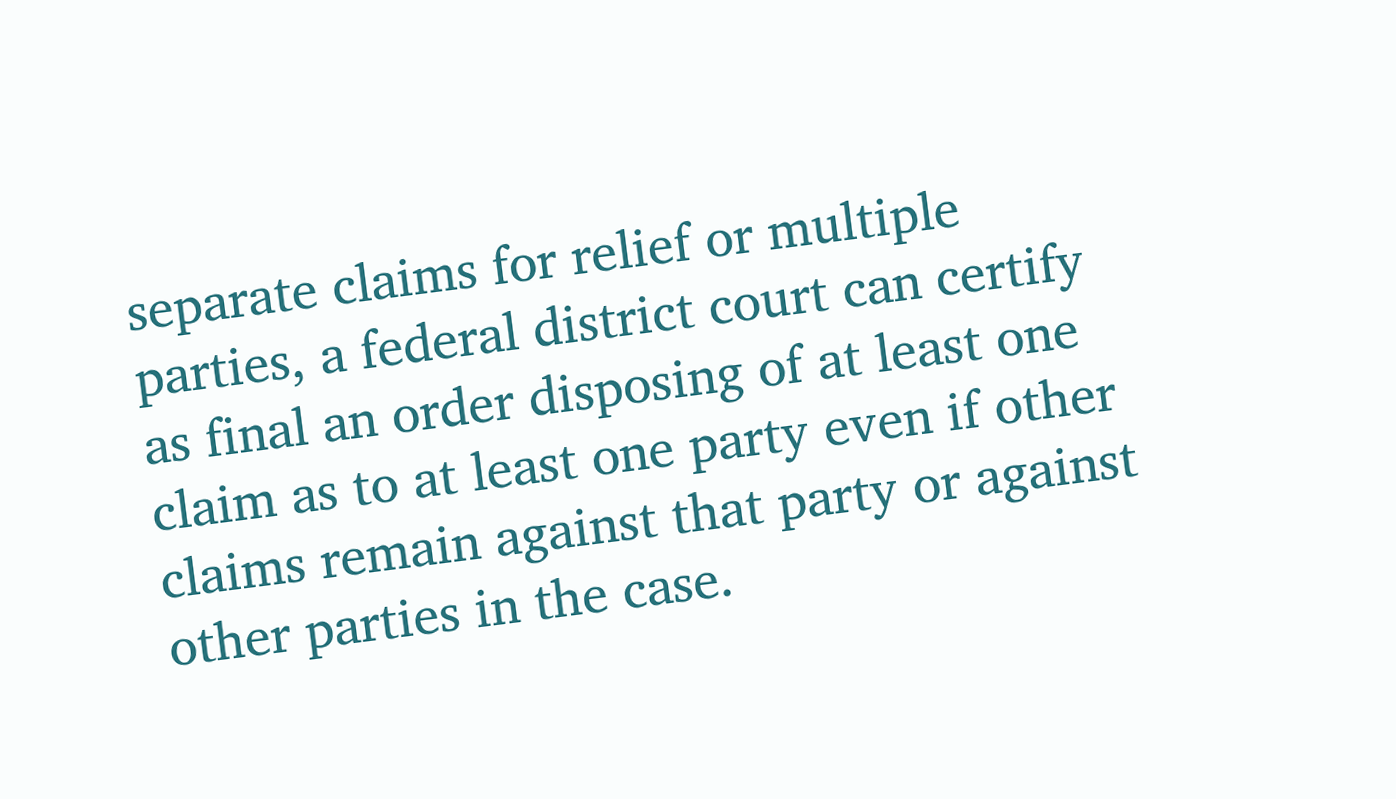separate claims for relief or multiple parties, a federal district court can certify as final an order disposing of at least one claim as to at least one party even if other claims remain against that party or against other parties in the case.